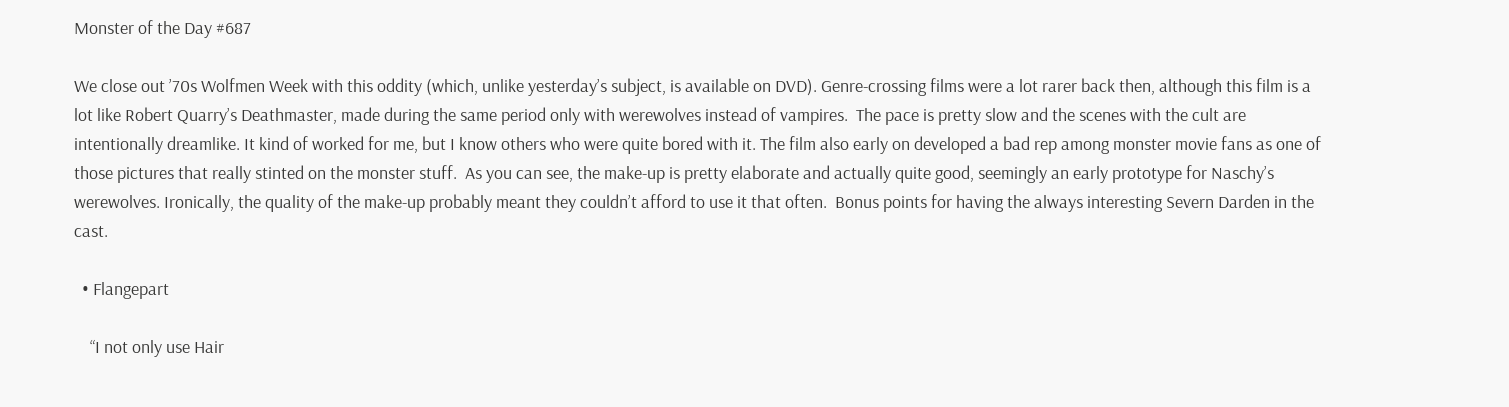Monster of the Day #687

We close out ’70s Wolfmen Week with this oddity (which, unlike yesterday’s subject, is available on DVD). Genre-crossing films were a lot rarer back then, although this film is a lot like Robert Quarry’s Deathmaster, made during the same period only with werewolves instead of vampires.  The pace is pretty slow and the scenes with the cult are intentionally dreamlike. It kind of worked for me, but I know others who were quite bored with it. The film also early on developed a bad rep among monster movie fans as one of those pictures that really stinted on the monster stuff.  As you can see, the make-up is pretty elaborate and actually quite good, seemingly an early prototype for Naschy’s werewolves. Ironically, the quality of the make-up probably meant they couldn’t afford to use it that often.  Bonus points for having the always interesting Severn Darden in the cast.

  • Flangepart

    “I not only use Hair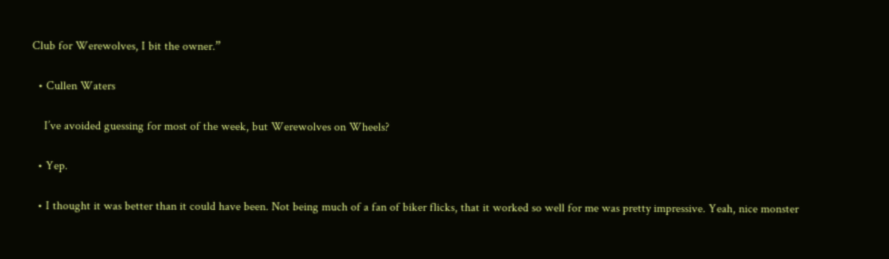Club for Werewolves, I bit the owner.”

  • Cullen Waters

    I’ve avoided guessing for most of the week, but Werewolves on Wheels?

  • Yep.

  • I thought it was better than it could have been. Not being much of a fan of biker flicks, that it worked so well for me was pretty impressive. Yeah, nice monster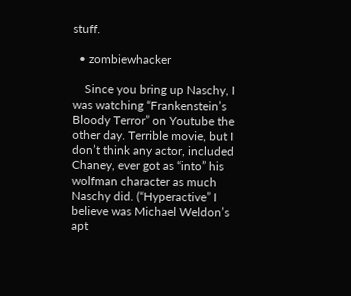stuff.

  • zombiewhacker

    Since you bring up Naschy, I was watching “Frankenstein’s Bloody Terror” on Youtube the other day. Terrible movie, but I don’t think any actor, included Chaney, ever got as “into” his wolfman character as much Naschy did. (“Hyperactive” I believe was Michael Weldon’s apt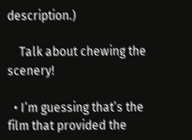description.)

    Talk about chewing the scenery!

  • I’m guessing that’s the film that provided the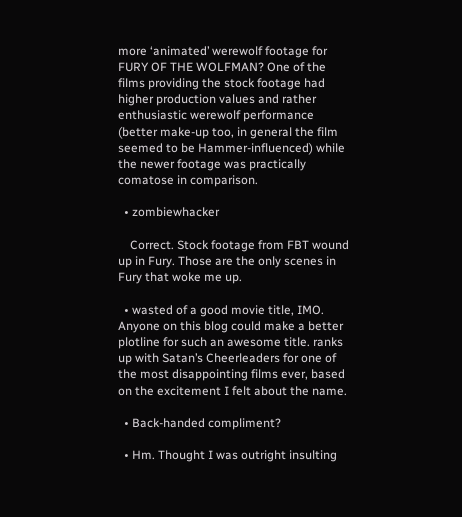more ‘animated’ werewolf footage for FURY OF THE WOLFMAN? One of the films providing the stock footage had higher production values and rather enthusiastic werewolf performance (better make-up too, in general the film seemed to be Hammer-influenced) while the newer footage was practically comatose in comparison.

  • zombiewhacker

    Correct. Stock footage from FBT wound up in Fury. Those are the only scenes in Fury that woke me up.

  • wasted of a good movie title, IMO. Anyone on this blog could make a better plotline for such an awesome title. ranks up with Satan’s Cheerleaders for one of the most disappointing films ever, based on the excitement I felt about the name.

  • Back-handed compliment?

  • Hm. Thought I was outright insulting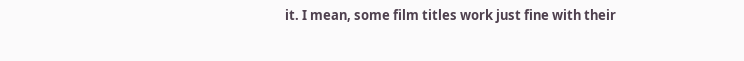it. I mean, some film titles work just fine with their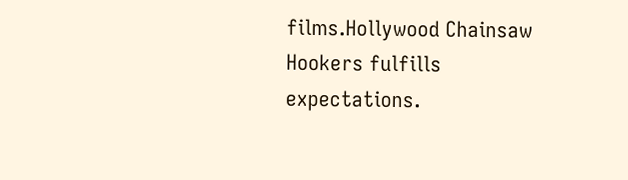films.Hollywood Chainsaw Hookers fulfills expectations.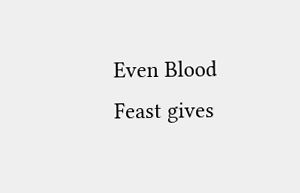Even Blood Feast gives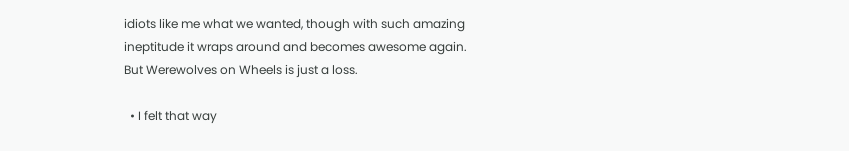idiots like me what we wanted, though with such amazing ineptitude it wraps around and becomes awesome again. But Werewolves on Wheels is just a loss.

  • I felt that way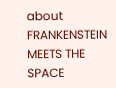about FRANKENSTEIN MEETS THE SPACE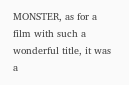MONSTER, as for a film with such a wonderful title, it was a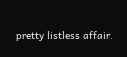pretty listless affair.